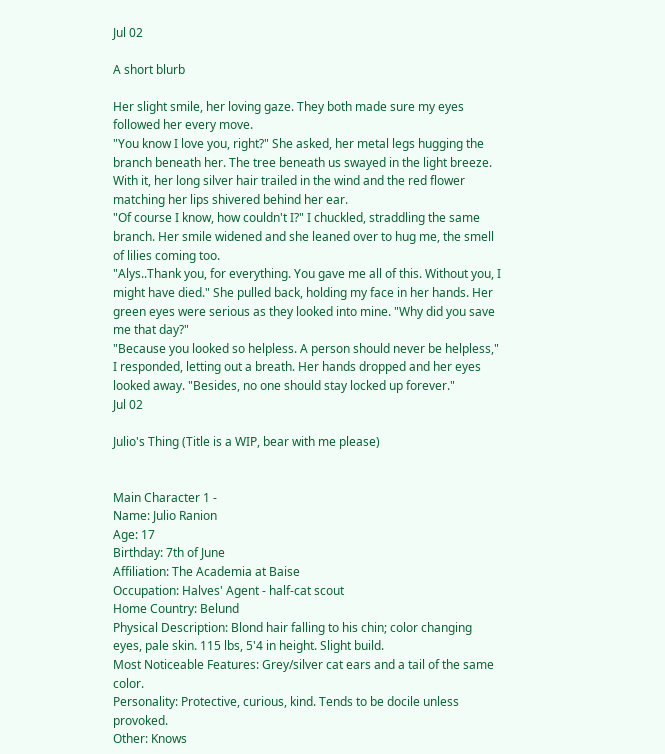Jul 02

A short blurb

Her slight smile, her loving gaze. They both made sure my eyes followed her every move.
"You know I love you, right?" She asked, her metal legs hugging the branch beneath her. The tree beneath us swayed in the light breeze. With it, her long silver hair trailed in the wind and the red flower matching her lips shivered behind her ear.
"Of course I know, how couldn't I?" I chuckled, straddling the same branch. Her smile widened and she leaned over to hug me, the smell of lilies coming too.
"Alys..Thank you, for everything. You gave me all of this. Without you, I might have died." She pulled back, holding my face in her hands. Her green eyes were serious as they looked into mine. "Why did you save me that day?"
"Because you looked so helpless. A person should never be helpless," I responded, letting out a breath. Her hands dropped and her eyes looked away. "Besides, no one should stay locked up forever."
Jul 02

Julio's Thing (Title is a WIP, bear with me please)


Main Character 1 -
Name: Julio Ranion
Age: 17
Birthday: 7th of June
Affiliation: The Academia at Baise
Occupation: Halves' Agent - half-cat scout
Home Country: Belund
Physical Description: Blond hair falling to his chin; color changing eyes, pale skin. 115 lbs, 5'4 in height. Slight build.
Most Noticeable Features: Grey/silver cat ears and a tail of the same color.
Personality: Protective, curious, kind. Tends to be docile unless provoked.
Other: Knows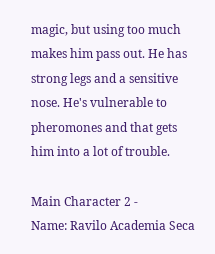magic, but using too much makes him pass out. He has strong legs and a sensitive nose. He's vulnerable to pheromones and that gets him into a lot of trouble.

Main Character 2 -
Name: Ravilo Academia Seca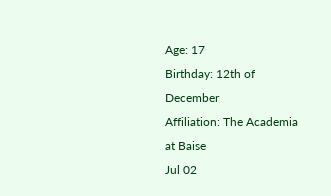Age: 17
Birthday: 12th of December
Affiliation: The Academia at Baise
Jul 02